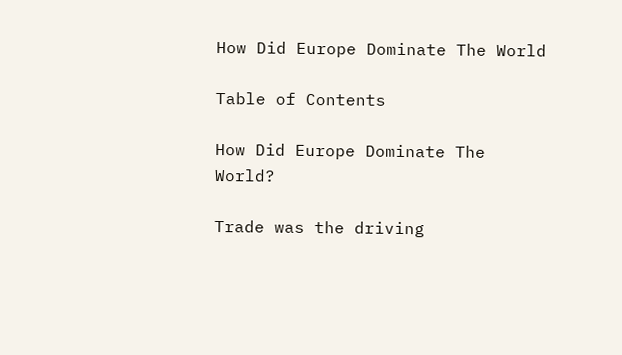How Did Europe Dominate The World

Table of Contents

How Did Europe Dominate The World?

Trade was the driving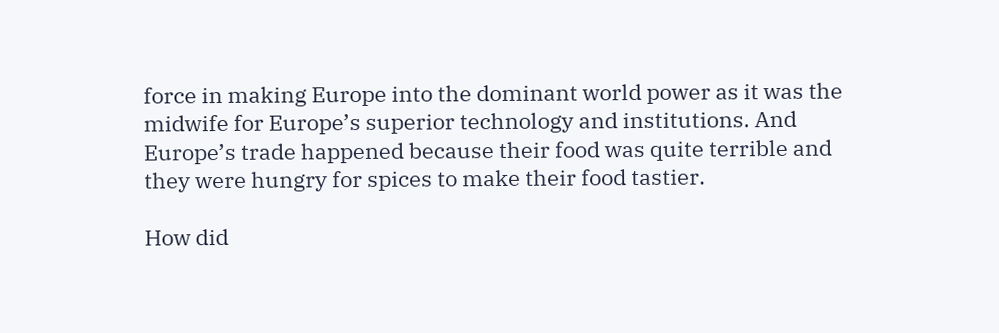force in making Europe into the dominant world power as it was the midwife for Europe’s superior technology and institutions. And Europe’s trade happened because their food was quite terrible and they were hungry for spices to make their food tastier.

How did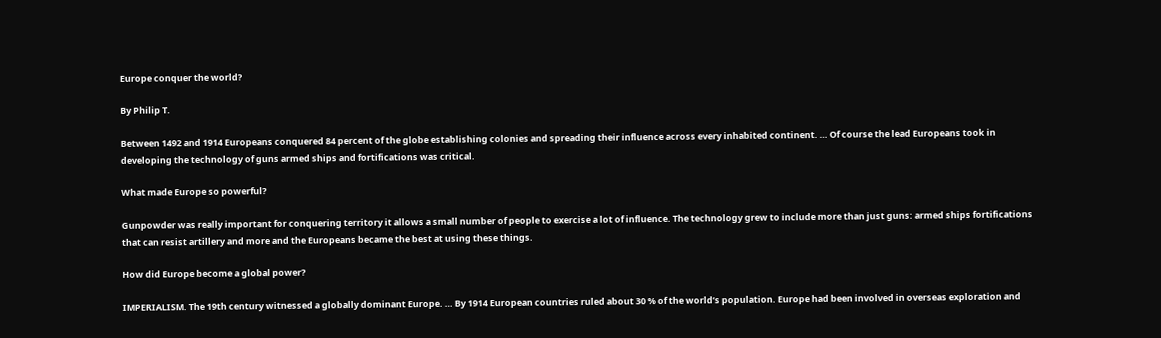Europe conquer the world?

By Philip T.

Between 1492 and 1914 Europeans conquered 84 percent of the globe establishing colonies and spreading their influence across every inhabited continent. … Of course the lead Europeans took in developing the technology of guns armed ships and fortifications was critical.

What made Europe so powerful?

Gunpowder was really important for conquering territory it allows a small number of people to exercise a lot of influence. The technology grew to include more than just guns: armed ships fortifications that can resist artillery and more and the Europeans became the best at using these things.

How did Europe become a global power?

IMPERIALISM. The 19th century witnessed a globally dominant Europe. … By 1914 European countries ruled about 30 % of the world’s population. Europe had been involved in overseas exploration and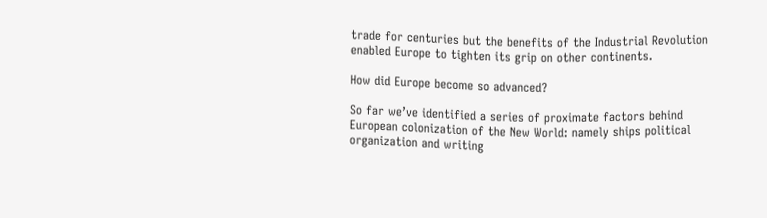trade for centuries but the benefits of the Industrial Revolution enabled Europe to tighten its grip on other continents.

How did Europe become so advanced?

So far we’ve identified a series of proximate factors behind European colonization of the New World: namely ships political organization and writing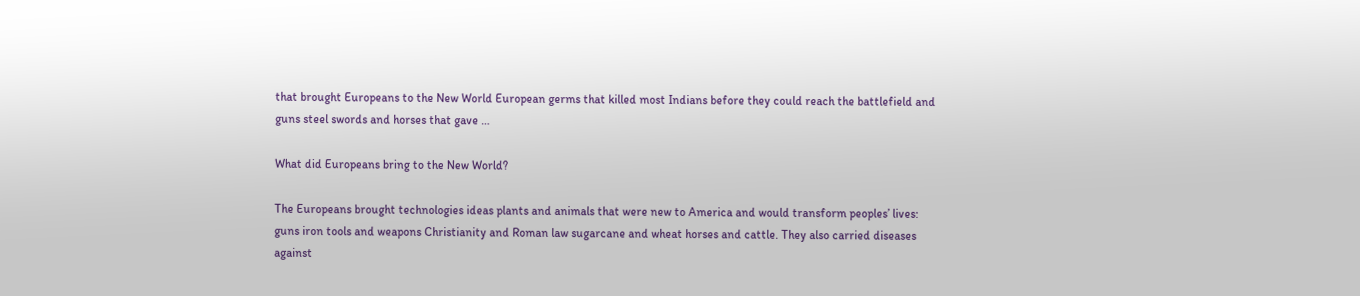that brought Europeans to the New World European germs that killed most Indians before they could reach the battlefield and guns steel swords and horses that gave …

What did Europeans bring to the New World?

The Europeans brought technologies ideas plants and animals that were new to America and would transform peoples’ lives: guns iron tools and weapons Christianity and Roman law sugarcane and wheat horses and cattle. They also carried diseases against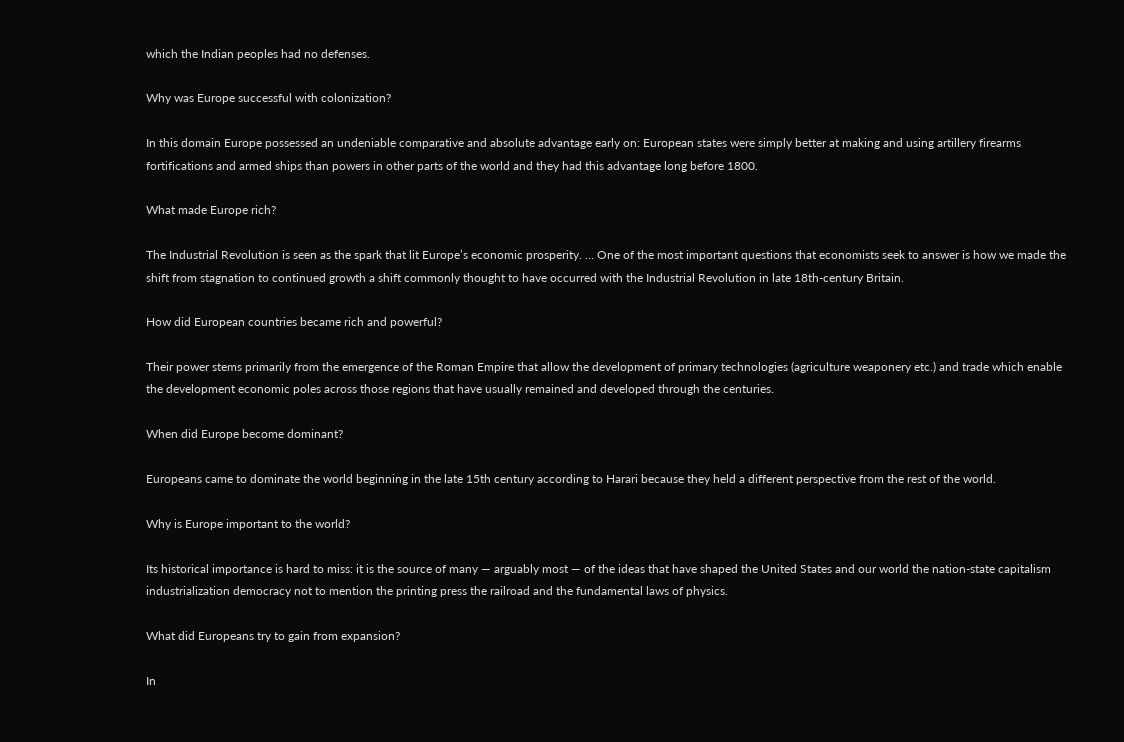which the Indian peoples had no defenses.

Why was Europe successful with colonization?

In this domain Europe possessed an undeniable comparative and absolute advantage early on: European states were simply better at making and using artillery firearms fortifications and armed ships than powers in other parts of the world and they had this advantage long before 1800.

What made Europe rich?

The Industrial Revolution is seen as the spark that lit Europe’s economic prosperity. … One of the most important questions that economists seek to answer is how we made the shift from stagnation to continued growth a shift commonly thought to have occurred with the Industrial Revolution in late 18th-century Britain.

How did European countries became rich and powerful?

Their power stems primarily from the emergence of the Roman Empire that allow the development of primary technologies (agriculture weaponery etc.) and trade which enable the development economic poles across those regions that have usually remained and developed through the centuries.

When did Europe become dominant?

Europeans came to dominate the world beginning in the late 15th century according to Harari because they held a different perspective from the rest of the world.

Why is Europe important to the world?

Its historical importance is hard to miss: it is the source of many — arguably most — of the ideas that have shaped the United States and our world the nation-state capitalism industrialization democracy not to mention the printing press the railroad and the fundamental laws of physics.

What did Europeans try to gain from expansion?

In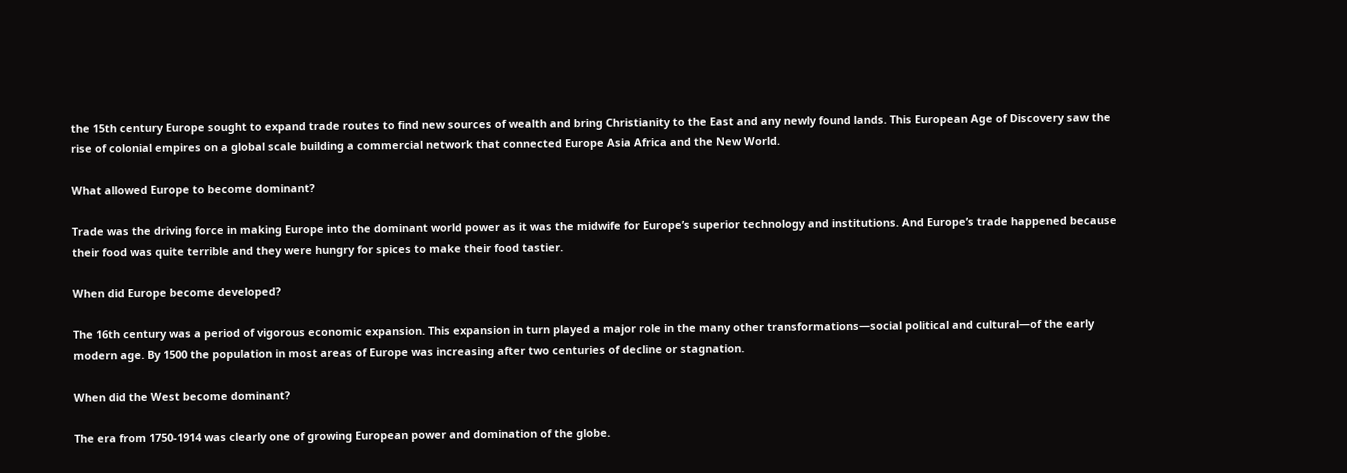the 15th century Europe sought to expand trade routes to find new sources of wealth and bring Christianity to the East and any newly found lands. This European Age of Discovery saw the rise of colonial empires on a global scale building a commercial network that connected Europe Asia Africa and the New World.

What allowed Europe to become dominant?

Trade was the driving force in making Europe into the dominant world power as it was the midwife for Europe’s superior technology and institutions. And Europe’s trade happened because their food was quite terrible and they were hungry for spices to make their food tastier.

When did Europe become developed?

The 16th century was a period of vigorous economic expansion. This expansion in turn played a major role in the many other transformations—social political and cultural—of the early modern age. By 1500 the population in most areas of Europe was increasing after two centuries of decline or stagnation.

When did the West become dominant?

The era from 1750-1914 was clearly one of growing European power and domination of the globe.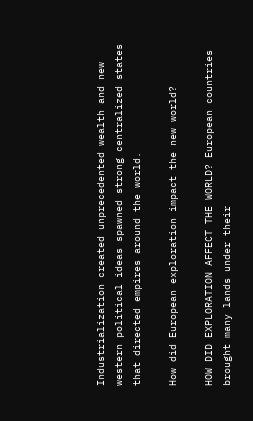Industrialization created unprecedented wealth and new western political ideas spawned strong centralized states that directed empires around the world.

How did European exploration impact the new world?

HOW DID EXPLORATION AFFECT THE WORLD? European countries brought many lands under their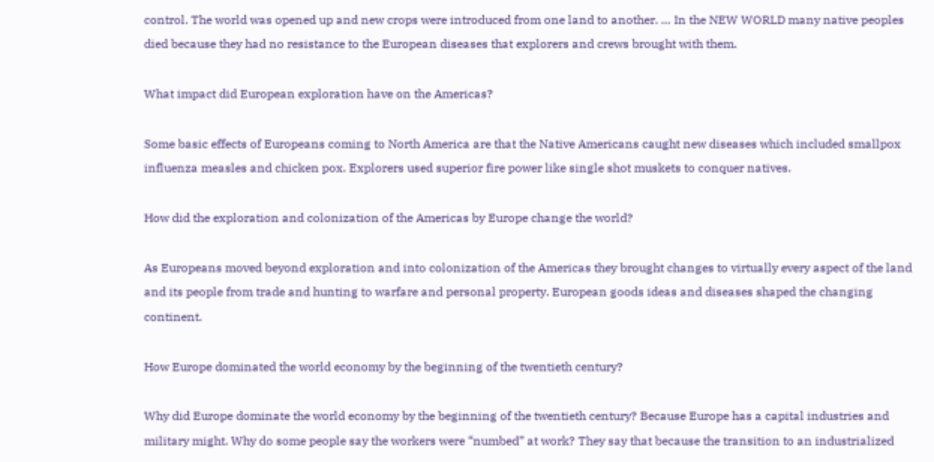control. The world was opened up and new crops were introduced from one land to another. … In the NEW WORLD many native peoples died because they had no resistance to the European diseases that explorers and crews brought with them.

What impact did European exploration have on the Americas?

Some basic effects of Europeans coming to North America are that the Native Americans caught new diseases which included smallpox influenza measles and chicken pox. Explorers used superior fire power like single shot muskets to conquer natives.

How did the exploration and colonization of the Americas by Europe change the world?

As Europeans moved beyond exploration and into colonization of the Americas they brought changes to virtually every aspect of the land and its people from trade and hunting to warfare and personal property. European goods ideas and diseases shaped the changing continent.

How Europe dominated the world economy by the beginning of the twentieth century?

Why did Europe dominate the world economy by the beginning of the twentieth century? Because Europe has a capital industries and military might. Why do some people say the workers were “numbed” at work? They say that because the transition to an industrialized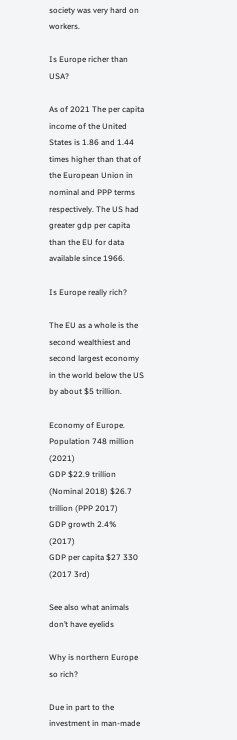society was very hard on workers.

Is Europe richer than USA?

As of 2021 The per capita income of the United States is 1.86 and 1.44 times higher than that of the European Union in nominal and PPP terms respectively. The US had greater gdp per capita than the EU for data available since 1966.

Is Europe really rich?

The EU as a whole is the second wealthiest and second largest economy in the world below the US by about $5 trillion.

Economy of Europe.
Population 748 million (2021)
GDP $22.9 trillion (Nominal 2018) $26.7 trillion (PPP 2017)
GDP growth 2.4% (2017)
GDP per capita $27 330 (2017 3rd)

See also what animals don’t have eyelids

Why is northern Europe so rich?

Due in part to the investment in man-made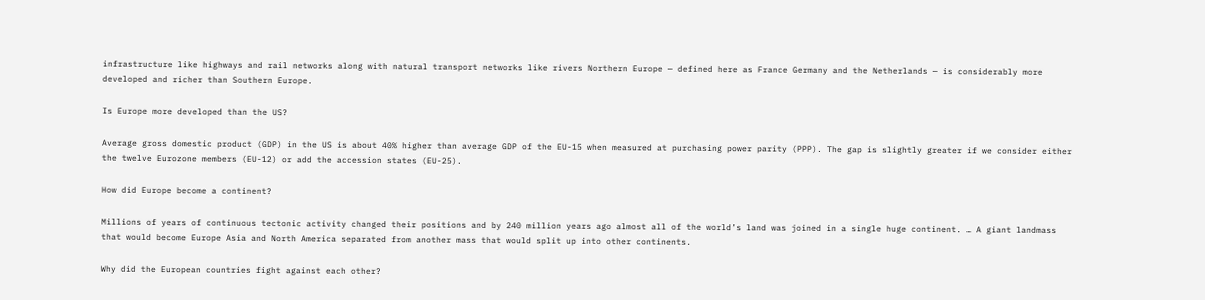infrastructure like highways and rail networks along with natural transport networks like rivers Northern Europe — defined here as France Germany and the Netherlands — is considerably more developed and richer than Southern Europe.

Is Europe more developed than the US?

Average gross domestic product (GDP) in the US is about 40% higher than average GDP of the EU-15 when measured at purchasing power parity (PPP). The gap is slightly greater if we consider either the twelve Eurozone members (EU-12) or add the accession states (EU-25).

How did Europe become a continent?

Millions of years of continuous tectonic activity changed their positions and by 240 million years ago almost all of the world’s land was joined in a single huge continent. … A giant landmass that would become Europe Asia and North America separated from another mass that would split up into other continents.

Why did the European countries fight against each other?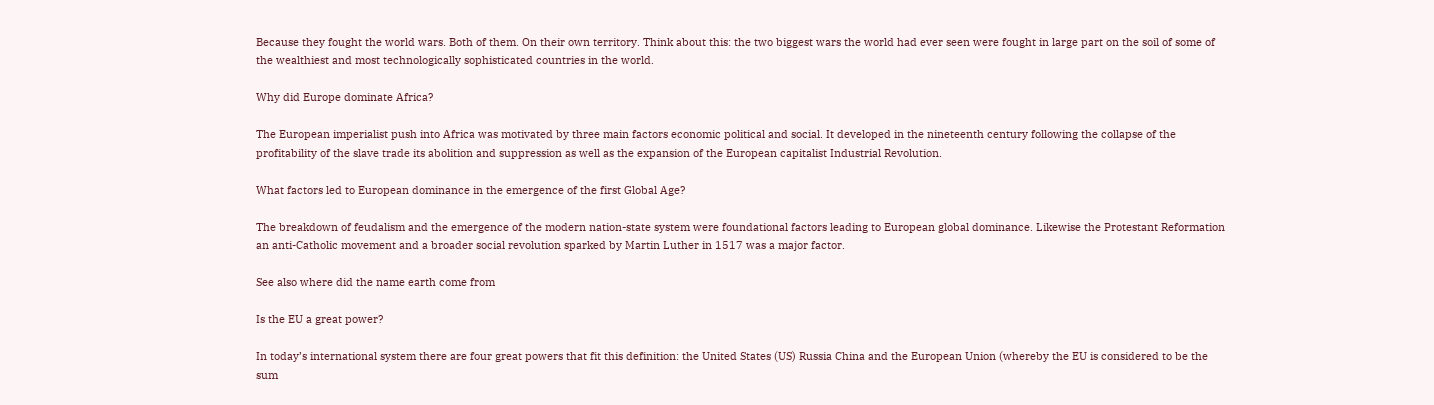Because they fought the world wars. Both of them. On their own territory. Think about this: the two biggest wars the world had ever seen were fought in large part on the soil of some of the wealthiest and most technologically sophisticated countries in the world.

Why did Europe dominate Africa?

The European imperialist push into Africa was motivated by three main factors economic political and social. It developed in the nineteenth century following the collapse of the profitability of the slave trade its abolition and suppression as well as the expansion of the European capitalist Industrial Revolution.

What factors led to European dominance in the emergence of the first Global Age?

The breakdown of feudalism and the emergence of the modern nation-state system were foundational factors leading to European global dominance. Likewise the Protestant Reformation an anti-Catholic movement and a broader social revolution sparked by Martin Luther in 1517 was a major factor.

See also where did the name earth come from

Is the EU a great power?

In today’s international system there are four great powers that fit this definition: the United States (US) Russia China and the European Union (whereby the EU is considered to be the sum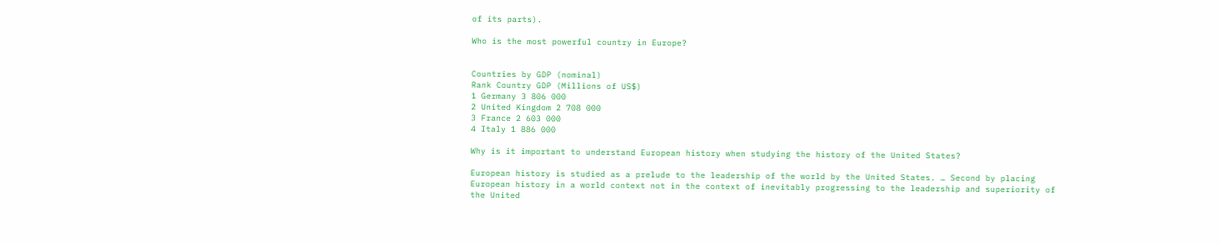of its parts).

Who is the most powerful country in Europe?


Countries by GDP (nominal)
Rank Country GDP (Millions of US$)
1 Germany 3 806 000
2 United Kingdom 2 708 000
3 France 2 603 000
4 Italy 1 886 000

Why is it important to understand European history when studying the history of the United States?

European history is studied as a prelude to the leadership of the world by the United States. … Second by placing European history in a world context not in the context of inevitably progressing to the leadership and superiority of the United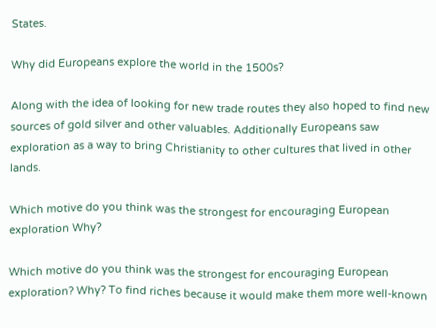States.

Why did Europeans explore the world in the 1500s?

Along with the idea of looking for new trade routes they also hoped to find new sources of gold silver and other valuables. Additionally Europeans saw exploration as a way to bring Christianity to other cultures that lived in other lands.

Which motive do you think was the strongest for encouraging European exploration Why?

Which motive do you think was the strongest for encouraging European exploration? Why? To find riches because it would make them more well-known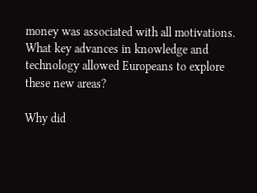money was associated with all motivations. What key advances in knowledge and technology allowed Europeans to explore these new areas?

Why did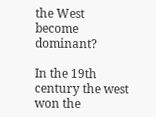the West become dominant?

In the 19th century the west won the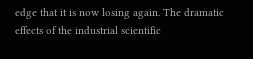edge that it is now losing again. The dramatic effects of the industrial scientific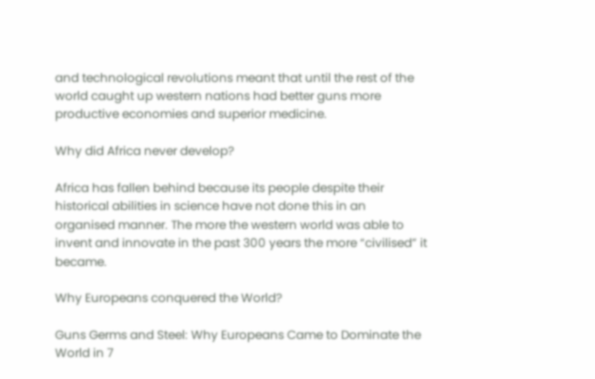and technological revolutions meant that until the rest of the world caught up western nations had better guns more productive economies and superior medicine.

Why did Africa never develop?

Africa has fallen behind because its people despite their historical abilities in science have not done this in an organised manner. The more the western world was able to invent and innovate in the past 300 years the more “civilised” it became.

Why Europeans conquered the World?

Guns Germs and Steel: Why Europeans Came to Dominate the World in 7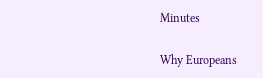Minutes

Why Europeans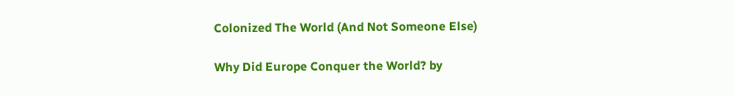Colonized The World (And Not Someone Else)

Why Did Europe Conquer the World? by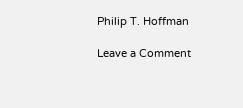Philip T. Hoffman

Leave a Comment